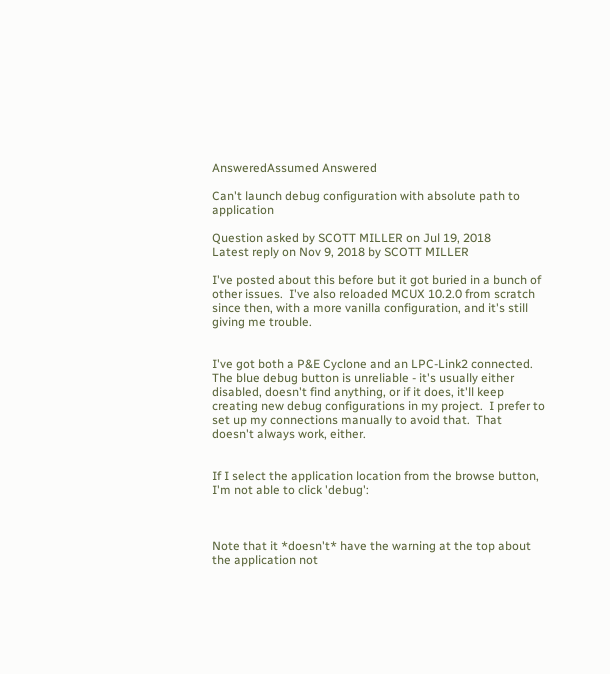AnsweredAssumed Answered

Can't launch debug configuration with absolute path to application

Question asked by SCOTT MILLER on Jul 19, 2018
Latest reply on Nov 9, 2018 by SCOTT MILLER

I've posted about this before but it got buried in a bunch of other issues.  I've also reloaded MCUX 10.2.0 from scratch since then, with a more vanilla configuration, and it's still giving me trouble.


I've got both a P&E Cyclone and an LPC-Link2 connected. The blue debug button is unreliable - it's usually either disabled, doesn't find anything, or if it does, it'll keep creating new debug configurations in my project.  I prefer to set up my connections manually to avoid that.  That doesn't always work, either.


If I select the application location from the browse button, I'm not able to click 'debug':



Note that it *doesn't* have the warning at the top about the application not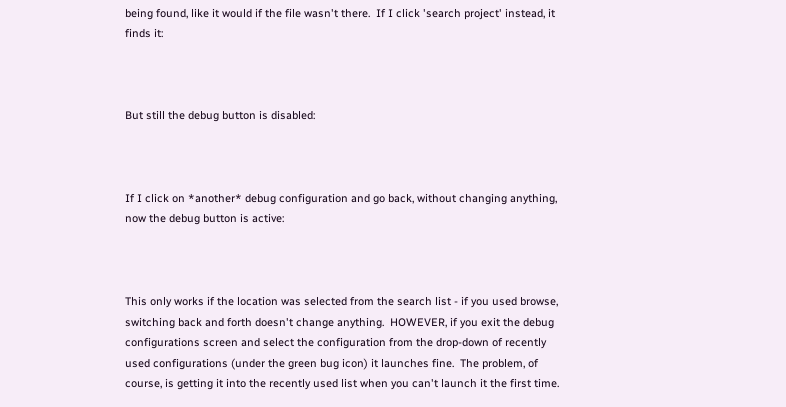being found, like it would if the file wasn't there.  If I click 'search project' instead, it finds it:



But still the debug button is disabled:



If I click on *another* debug configuration and go back, without changing anything, now the debug button is active:



This only works if the location was selected from the search list - if you used browse, switching back and forth doesn't change anything.  HOWEVER, if you exit the debug configurations screen and select the configuration from the drop-down of recently used configurations (under the green bug icon) it launches fine.  The problem, of course, is getting it into the recently used list when you can't launch it the first time.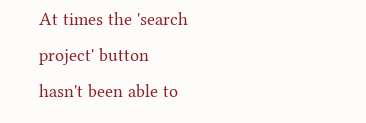At times the 'search project' button hasn't been able to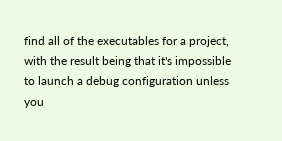find all of the executables for a project, with the result being that it's impossible to launch a debug configuration unless you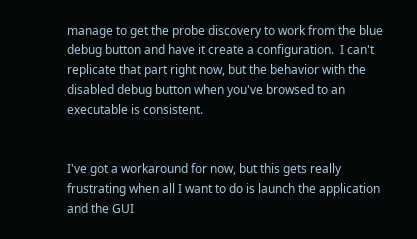manage to get the probe discovery to work from the blue debug button and have it create a configuration.  I can't replicate that part right now, but the behavior with the disabled debug button when you've browsed to an executable is consistent.


I've got a workaround for now, but this gets really frustrating when all I want to do is launch the application and the GUI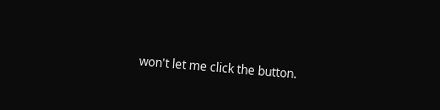won't let me click the button.